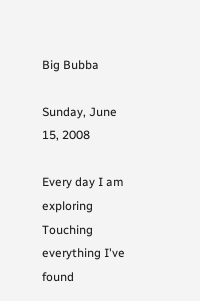Big Bubba

Sunday, June 15, 2008

Every day I am exploring
Touching everything I've found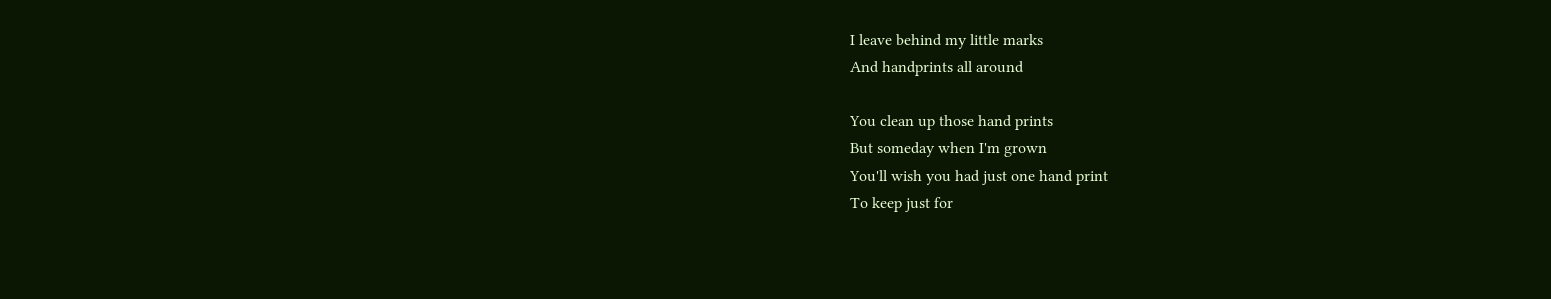I leave behind my little marks
And handprints all around

You clean up those hand prints
But someday when I'm grown
You'll wish you had just one hand print
To keep just for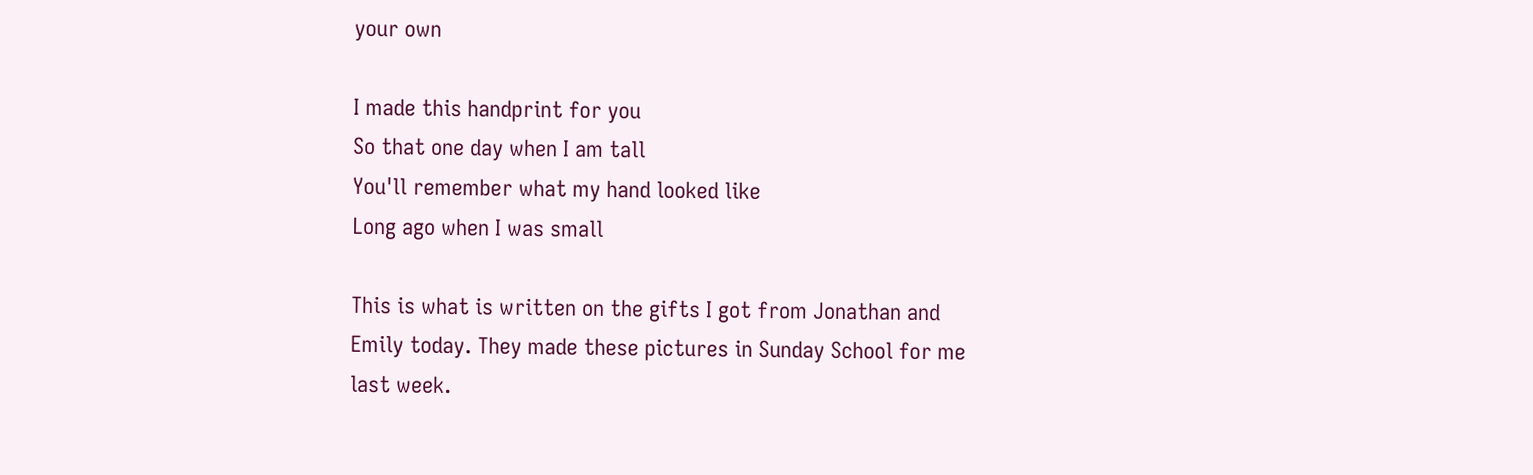your own

I made this handprint for you
So that one day when I am tall
You'll remember what my hand looked like
Long ago when I was small

This is what is written on the gifts I got from Jonathan and Emily today. They made these pictures in Sunday School for me last week.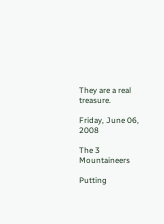They are a real treasure.

Friday, June 06, 2008

The 3 Mountaineers

Putting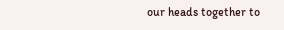our heads together to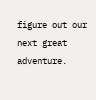figure out our next great adventure.